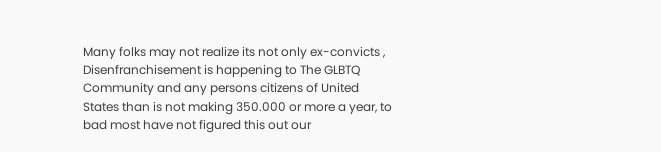Many folks may not realize its not only ex-convicts , Disenfranchisement is happening to The GLBTQ Community and any persons citizens of United States than is not making 350.000 or more a year, to bad most have not figured this out our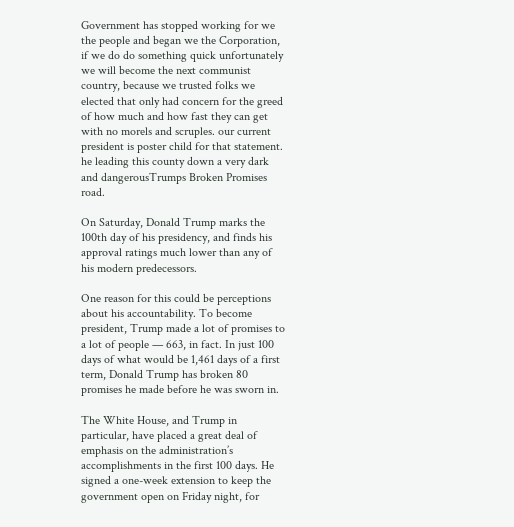Government has stopped working for we the people and began we the Corporation, if we do do something quick unfortunately we will become the next communist country, because we trusted folks we elected that only had concern for the greed of how much and how fast they can get with no morels and scruples. our current president is poster child for that statement. he leading this county down a very dark and dangerousTrumps Broken Promises  road.

On Saturday, Donald Trump marks the 100th day of his presidency, and finds his approval ratings much lower than any of his modern predecessors.

One reason for this could be perceptions about his accountability. To become president, Trump made a lot of promises to a lot of people — 663, in fact. In just 100 days of what would be 1,461 days of a first term, Donald Trump has broken 80 promises he made before he was sworn in.

The White House, and Trump in particular, have placed a great deal of emphasis on the administration’s accomplishments in the first 100 days. He signed a one-week extension to keep the government open on Friday night, for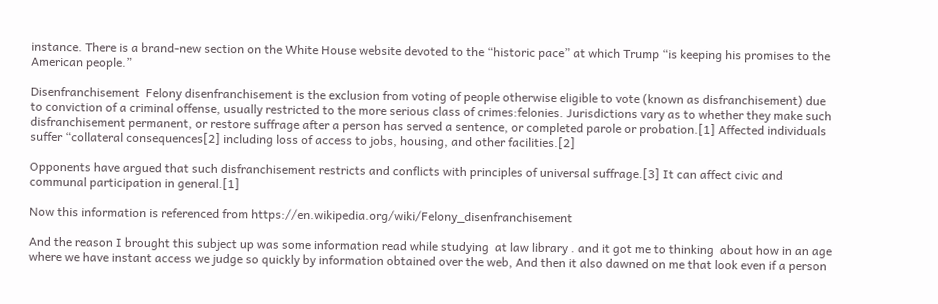instance. There is a brand-new section on the White House website devoted to the “historic pace” at which Trump “is keeping his promises to the American people.”

Disenfranchisement  Felony disenfranchisement is the exclusion from voting of people otherwise eligible to vote (known as disfranchisement) due to conviction of a criminal offense, usually restricted to the more serious class of crimes:felonies. Jurisdictions vary as to whether they make such disfranchisement permanent, or restore suffrage after a person has served a sentence, or completed parole or probation.[1] Affected individuals suffer “collateral consequences[2] including loss of access to jobs, housing, and other facilities.[2]

Opponents have argued that such disfranchisement restricts and conflicts with principles of universal suffrage.[3] It can affect civic and communal participation in general.[1]

Now this information is referenced from https://en.wikipedia.org/wiki/Felony_disenfranchisement

And the reason I brought this subject up was some information read while studying  at law library . and it got me to thinking  about how in an age where we have instant access we judge so quickly by information obtained over the web, And then it also dawned on me that look even if a person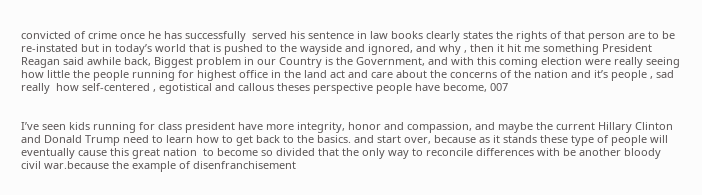convicted of crime once he has successfully  served his sentence in law books clearly states the rights of that person are to be re-instated but in today’s world that is pushed to the wayside and ignored, and why , then it hit me something President Reagan said awhile back, Biggest problem in our Country is the Government, and with this coming election were really seeing how little the people running for highest office in the land act and care about the concerns of the nation and it’s people , sad really  how self-centered , egotistical and callous theses perspective people have become, 007


I’ve seen kids running for class president have more integrity, honor and compassion, and maybe the current Hillary Clinton and Donald Trump need to learn how to get back to the basics. and start over, because as it stands these type of people will eventually cause this great nation  to become so divided that the only way to reconcile differences with be another bloody civil war.because the example of disenfranchisement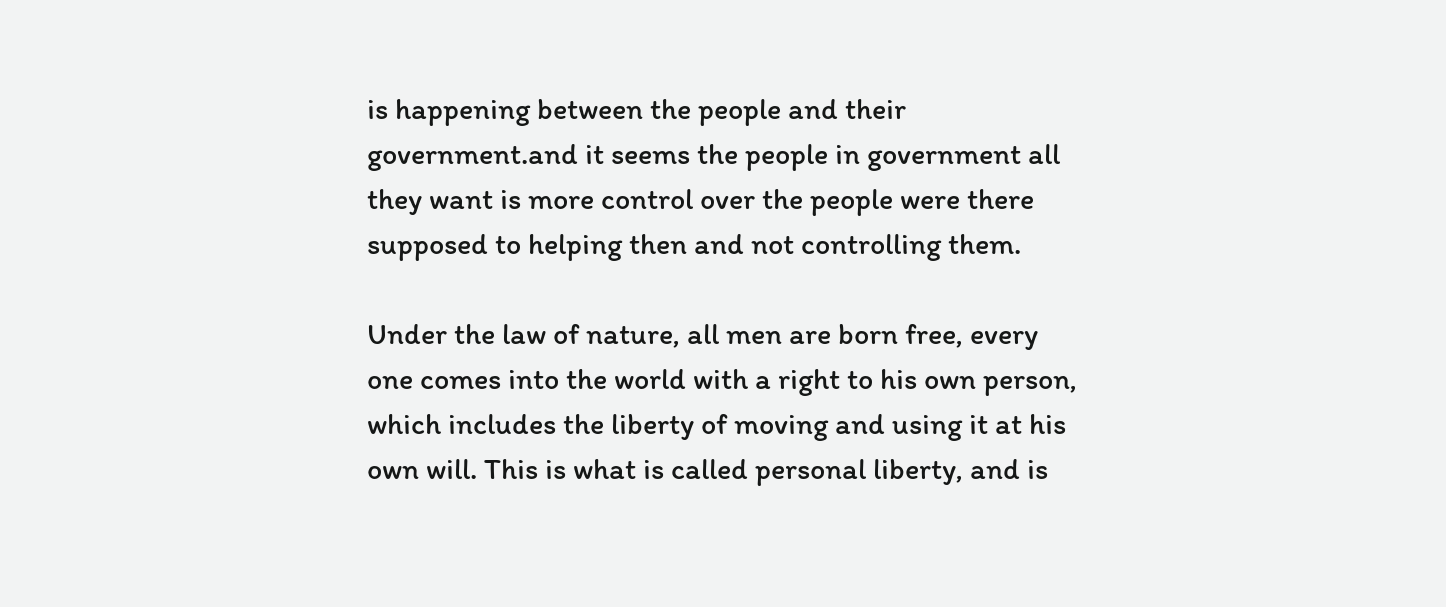is happening between the people and their government.and it seems the people in government all they want is more control over the people were there supposed to helping then and not controlling them.

Under the law of nature, all men are born free, every one comes into the world with a right to his own person, which includes the liberty of moving and using it at his own will. This is what is called personal liberty, and is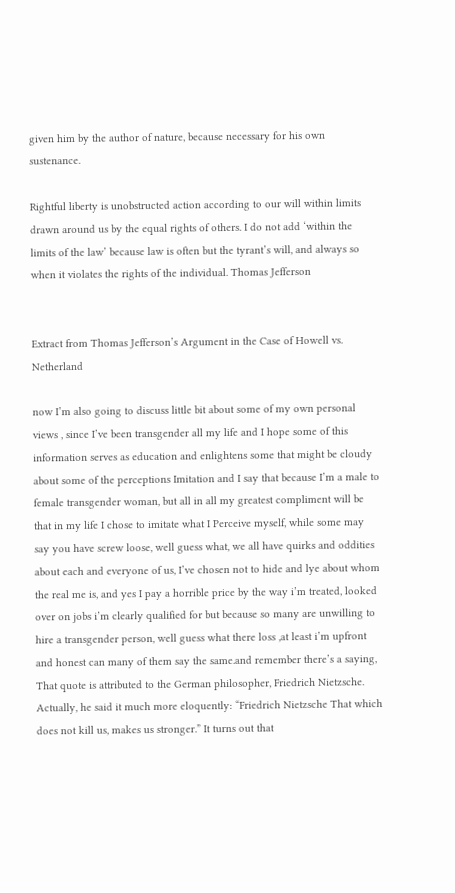given him by the author of nature, because necessary for his own sustenance.

Rightful liberty is unobstructed action according to our will within limits drawn around us by the equal rights of others. I do not add ‘within the limits of the law’ because law is often but the tyrant’s will, and always so when it violates the rights of the individual. Thomas Jefferson


Extract from Thomas Jefferson’s Argument in the Case of Howell vs. Netherland

now I’m also going to discuss little bit about some of my own personal views , since I’ve been transgender all my life and I hope some of this information serves as education and enlightens some that might be cloudy about some of the perceptions Imitation and I say that because I’m a male to female transgender woman, but all in all my greatest compliment will be that in my life I chose to imitate what I Perceive myself, while some may say you have screw loose, well guess what, we all have quirks and oddities about each and everyone of us, I’ve chosen not to hide and lye about whom the real me is, and yes I pay a horrible price by the way i’m treated, looked over on jobs i’m clearly qualified for but because so many are unwilling to hire a transgender person, well guess what there loss ,at least i’m upfront and honest can many of them say the same.and remember there’s a saying, That quote is attributed to the German philosopher, Friedrich Nietzsche. Actually, he said it much more eloquently: “Friedrich Nietzsche That which does not kill us, makes us stronger.” It turns out that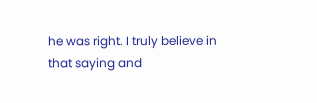he was right. I truly believe in that saying and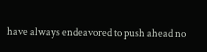have always endeavored to push ahead no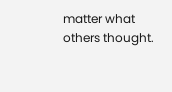matter what others thought.